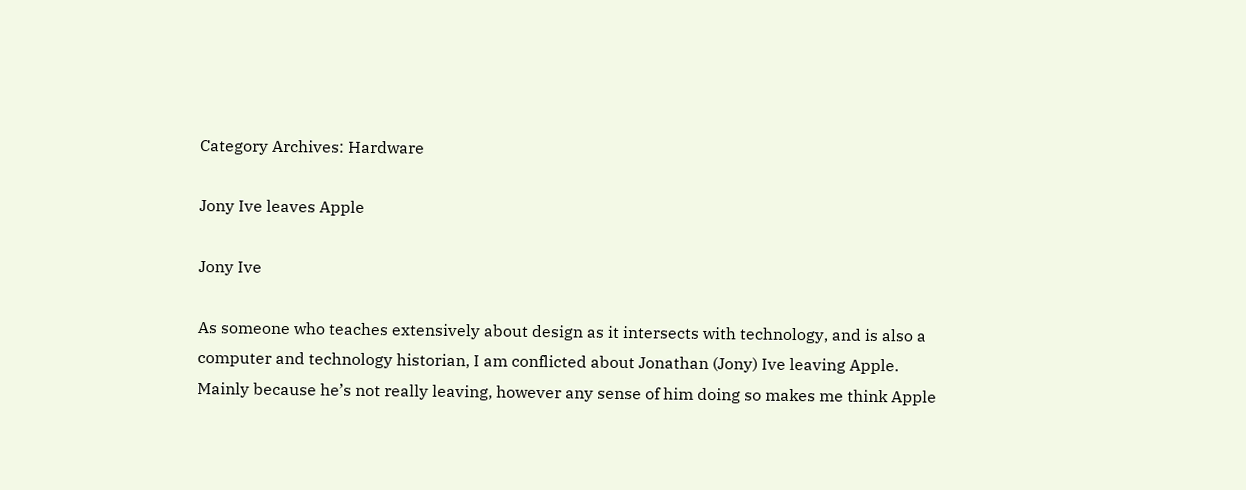Category Archives: Hardware

Jony Ive leaves Apple

Jony Ive

As someone who teaches extensively about design as it intersects with technology, and is also a computer and technology historian, I am conflicted about Jonathan (Jony) Ive leaving Apple. Mainly because he’s not really leaving, however any sense of him doing so makes me think Apple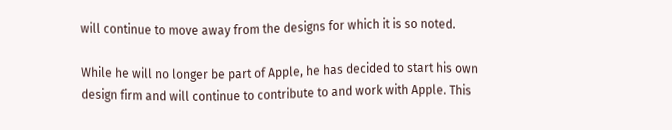will continue to move away from the designs for which it is so noted.

While he will no longer be part of Apple, he has decided to start his own design firm and will continue to contribute to and work with Apple. This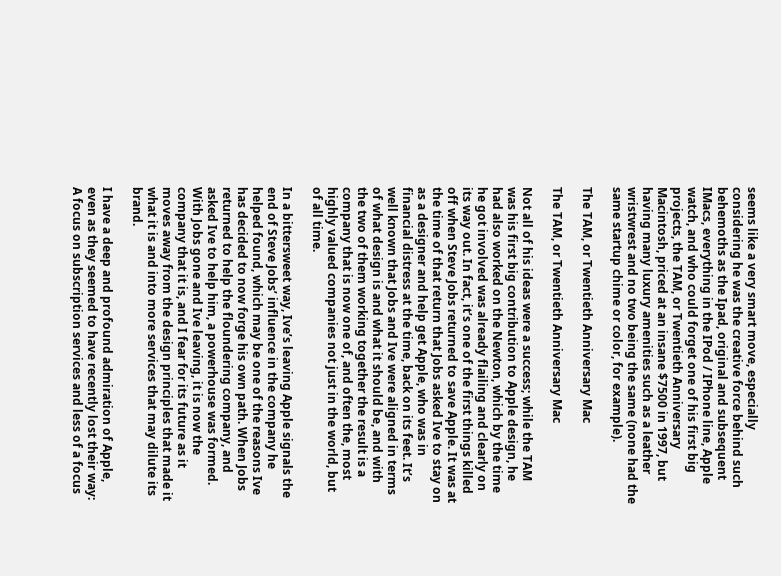seems like a very smart move, especially considering he was the creative force behind such behemoths as the Ipad, original and subsequent IMacs, everything in the IPod / IPhone line, Apple watch, and who could forget one of his first big projects, the TAM, or Twentieth Anniversary Macintosh, priced at an insane $7500 in 1997, but having many luxury amenities such as a leather wristwrest and no two being the same (none had the same startup chime or color, for example).

The TAM, or Twentieth Anniversary Mac

The TAM, or Twentieth Anniversary Mac

Not all of his ideas were a success; while the TAM was his first big contribution to Apple design, he had also worked on the Newton, which by the time he got involved was already flailing and clearly on its way out. In fact, it’s one of the first things killed off when Steve Jobs returned to save Apple. It was at the time of that return that Jobs asked Ive to stay on as a designer and help get Apple, who was in financial distress at the time, back on its feet. It’s well known that Jobs and Ive were aligned in terms of what design is and what it should be, and with the two of them working together the result is a company that is now one of, and often the, most highly valued companies not just in the world, but of all time.

In a bittersweet way, Ive’s leaving Apple signals the end of Steve Jobs’ influence in the company he helped found, which may be one of the reasons Ive has decided to now forge his own path. When Jobs returned to help the floundering company, and asked Ive to help him, a powerhouse was formed. With Jobs gone and Ive leaving, it is now the company that it is, and I fear for its future as it moves away from the design principles that made it what it is and into more services that may dilute its brand.

I have a deep and profound admiration of Apple, even as they seemed to have recently lost their way: A focus on subscription services and less of a focus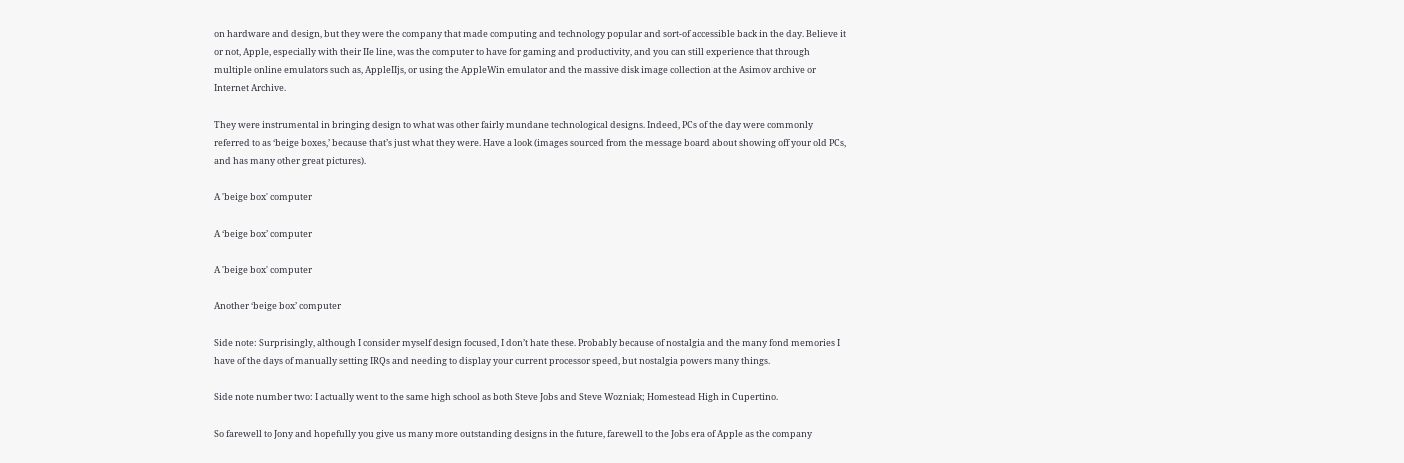on hardware and design, but they were the company that made computing and technology popular and sort-of accessible back in the day. Believe it or not, Apple, especially with their IIe line, was the computer to have for gaming and productivity, and you can still experience that through multiple online emulators such as, AppleIIjs, or using the AppleWin emulator and the massive disk image collection at the Asimov archive or Internet Archive.

They were instrumental in bringing design to what was other fairly mundane technological designs. Indeed, PCs of the day were commonly referred to as ‘beige boxes,’ because that’s just what they were. Have a look (images sourced from the message board about showing off your old PCs, and has many other great pictures).

A 'beige box' computer

A ‘beige box’ computer

A 'beige box' computer

Another ‘beige box’ computer

Side note: Surprisingly, although I consider myself design focused, I don’t hate these. Probably because of nostalgia and the many fond memories I have of the days of manually setting IRQs and needing to display your current processor speed, but nostalgia powers many things.

Side note number two: I actually went to the same high school as both Steve Jobs and Steve Wozniak; Homestead High in Cupertino.

So farewell to Jony and hopefully you give us many more outstanding designs in the future, farewell to the Jobs era of Apple as the company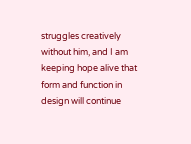struggles creatively without him, and I am keeping hope alive that form and function in design will continue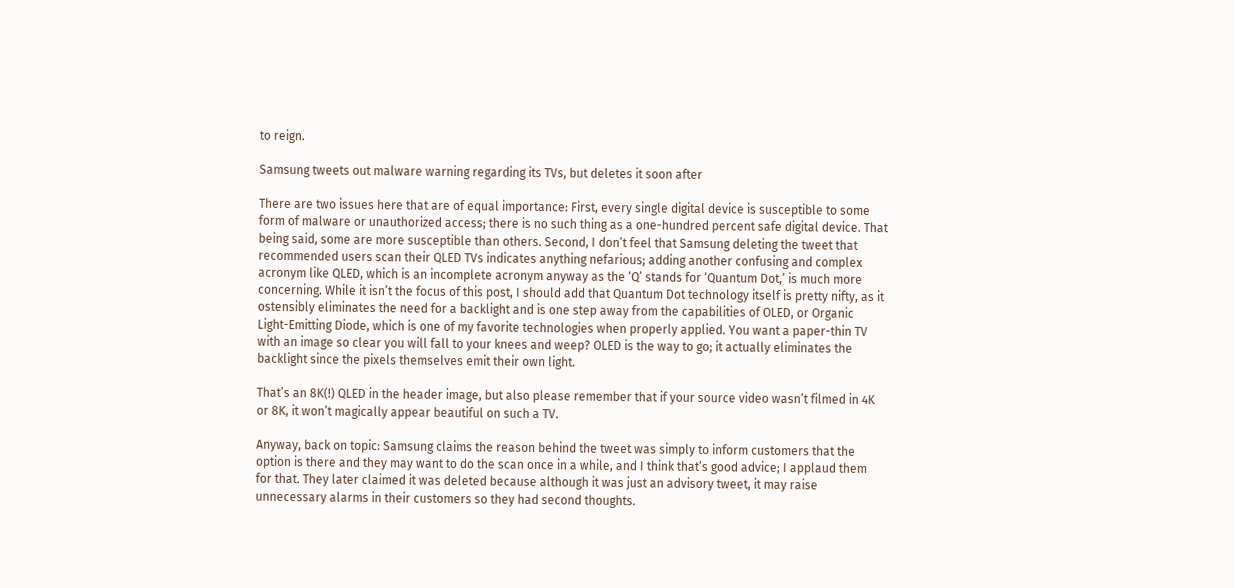to reign.

Samsung tweets out malware warning regarding its TVs, but deletes it soon after

There are two issues here that are of equal importance: First, every single digital device is susceptible to some form of malware or unauthorized access; there is no such thing as a one-hundred percent safe digital device. That being said, some are more susceptible than others. Second, I don’t feel that Samsung deleting the tweet that recommended users scan their QLED TVs indicates anything nefarious; adding another confusing and complex acronym like QLED, which is an incomplete acronym anyway as the ‘Q’ stands for ‘Quantum Dot,’ is much more concerning. While it isn’t the focus of this post, I should add that Quantum Dot technology itself is pretty nifty, as it ostensibly eliminates the need for a backlight and is one step away from the capabilities of OLED, or Organic Light-Emitting Diode, which is one of my favorite technologies when properly applied. You want a paper-thin TV with an image so clear you will fall to your knees and weep? OLED is the way to go; it actually eliminates the backlight since the pixels themselves emit their own light.

That’s an 8K(!) QLED in the header image, but also please remember that if your source video wasn’t filmed in 4K or 8K, it won’t magically appear beautiful on such a TV.

Anyway, back on topic: Samsung claims the reason behind the tweet was simply to inform customers that the option is there and they may want to do the scan once in a while, and I think that’s good advice; I applaud them for that. They later claimed it was deleted because although it was just an advisory tweet, it may raise unnecessary alarms in their customers so they had second thoughts.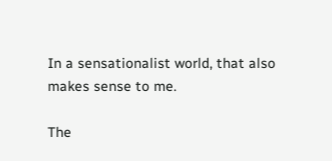In a sensationalist world, that also makes sense to me.

The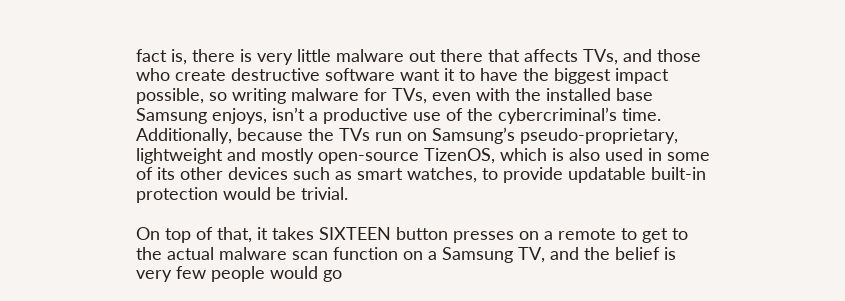fact is, there is very little malware out there that affects TVs, and those who create destructive software want it to have the biggest impact possible, so writing malware for TVs, even with the installed base Samsung enjoys, isn’t a productive use of the cybercriminal’s time. Additionally, because the TVs run on Samsung’s pseudo-proprietary, lightweight and mostly open-source TizenOS, which is also used in some of its other devices such as smart watches, to provide updatable built-in protection would be trivial.

On top of that, it takes SIXTEEN button presses on a remote to get to the actual malware scan function on a Samsung TV, and the belief is very few people would go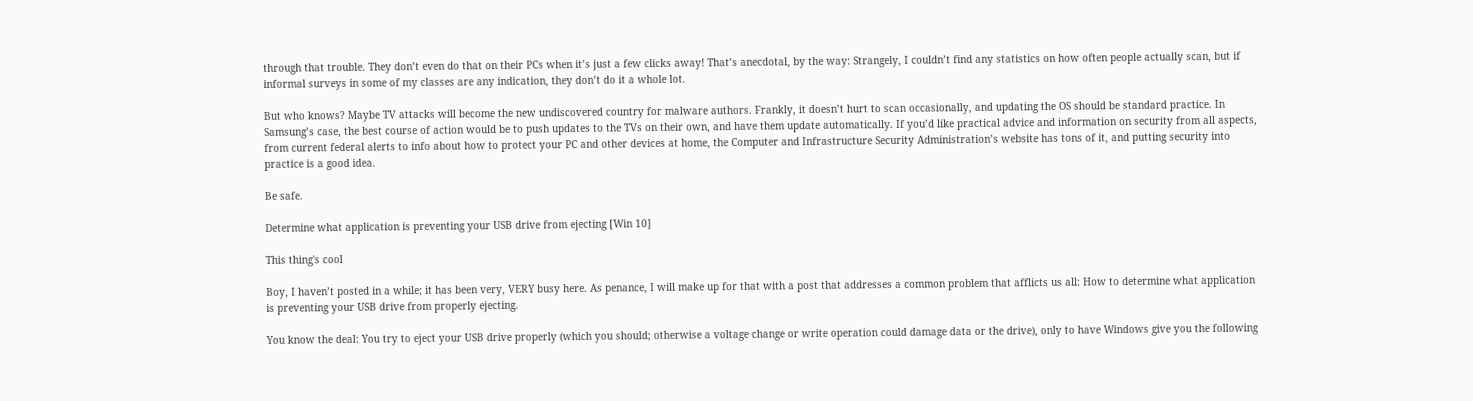through that trouble. They don’t even do that on their PCs when it’s just a few clicks away! That’s anecdotal, by the way: Strangely, I couldn’t find any statistics on how often people actually scan, but if informal surveys in some of my classes are any indication, they don’t do it a whole lot.

But who knows? Maybe TV attacks will become the new undiscovered country for malware authors. Frankly, it doesn’t hurt to scan occasionally, and updating the OS should be standard practice. In Samsung’s case, the best course of action would be to push updates to the TVs on their own, and have them update automatically. If you’d like practical advice and information on security from all aspects, from current federal alerts to info about how to protect your PC and other devices at home, the Computer and Infrastructure Security Administration’s website has tons of it, and putting security into practice is a good idea.

Be safe.

Determine what application is preventing your USB drive from ejecting [Win 10]

This thing's cool

Boy, I haven’t posted in a while; it has been very, VERY busy here. As penance, I will make up for that with a post that addresses a common problem that afflicts us all: How to determine what application is preventing your USB drive from properly ejecting.

You know the deal: You try to eject your USB drive properly (which you should; otherwise a voltage change or write operation could damage data or the drive), only to have Windows give you the following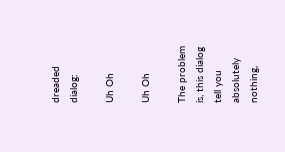dreaded dialog:

Uh Oh

Uh Oh

The problem is, this dialog tell you absolutely nothing,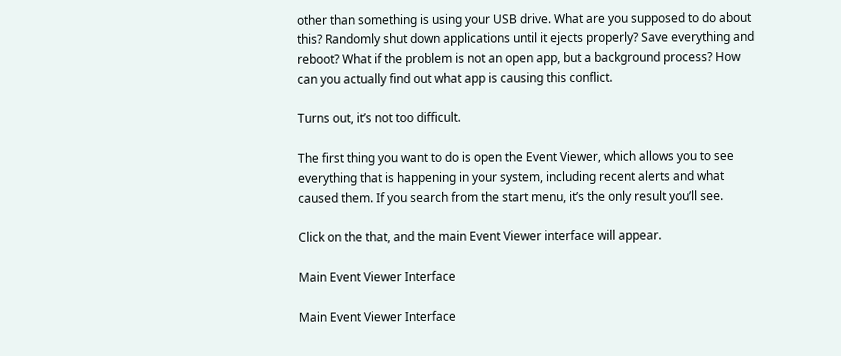other than something is using your USB drive. What are you supposed to do about this? Randomly shut down applications until it ejects properly? Save everything and reboot? What if the problem is not an open app, but a background process? How can you actually find out what app is causing this conflict.

Turns out, it’s not too difficult.

The first thing you want to do is open the Event Viewer, which allows you to see everything that is happening in your system, including recent alerts and what caused them. If you search from the start menu, it’s the only result you’ll see.

Click on the that, and the main Event Viewer interface will appear.

Main Event Viewer Interface

Main Event Viewer Interface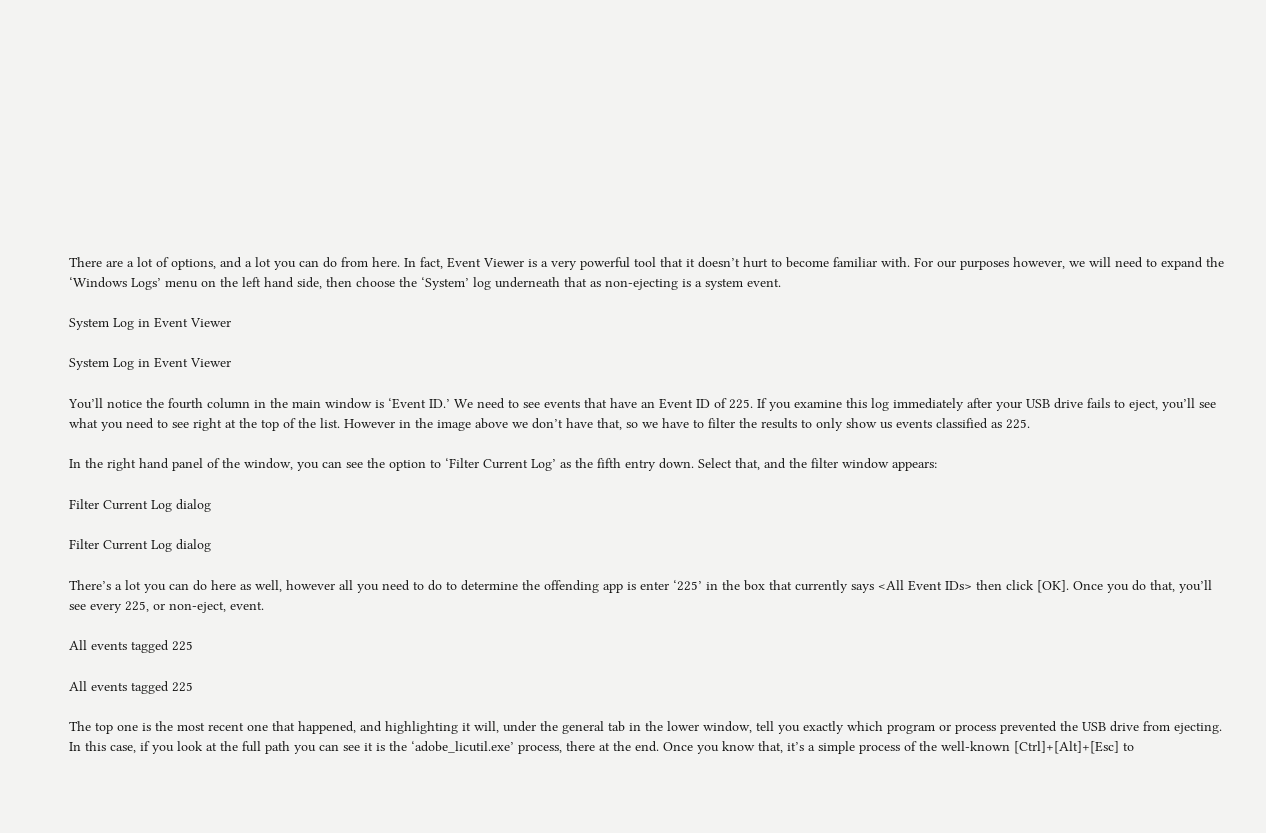There are a lot of options, and a lot you can do from here. In fact, Event Viewer is a very powerful tool that it doesn’t hurt to become familiar with. For our purposes however, we will need to expand the ‘Windows Logs’ menu on the left hand side, then choose the ‘System’ log underneath that as non-ejecting is a system event.

System Log in Event Viewer

System Log in Event Viewer

You’ll notice the fourth column in the main window is ‘Event ID.’ We need to see events that have an Event ID of 225. If you examine this log immediately after your USB drive fails to eject, you’ll see what you need to see right at the top of the list. However in the image above we don’t have that, so we have to filter the results to only show us events classified as 225.

In the right hand panel of the window, you can see the option to ‘Filter Current Log’ as the fifth entry down. Select that, and the filter window appears:

Filter Current Log dialog

Filter Current Log dialog

There’s a lot you can do here as well, however all you need to do to determine the offending app is enter ‘225’ in the box that currently says <All Event IDs> then click [OK]. Once you do that, you’ll see every 225, or non-eject, event.

All events tagged 225

All events tagged 225

The top one is the most recent one that happened, and highlighting it will, under the general tab in the lower window, tell you exactly which program or process prevented the USB drive from ejecting. In this case, if you look at the full path you can see it is the ‘adobe_licutil.exe’ process, there at the end. Once you know that, it’s a simple process of the well-known [Ctrl]+[Alt]+[Esc] to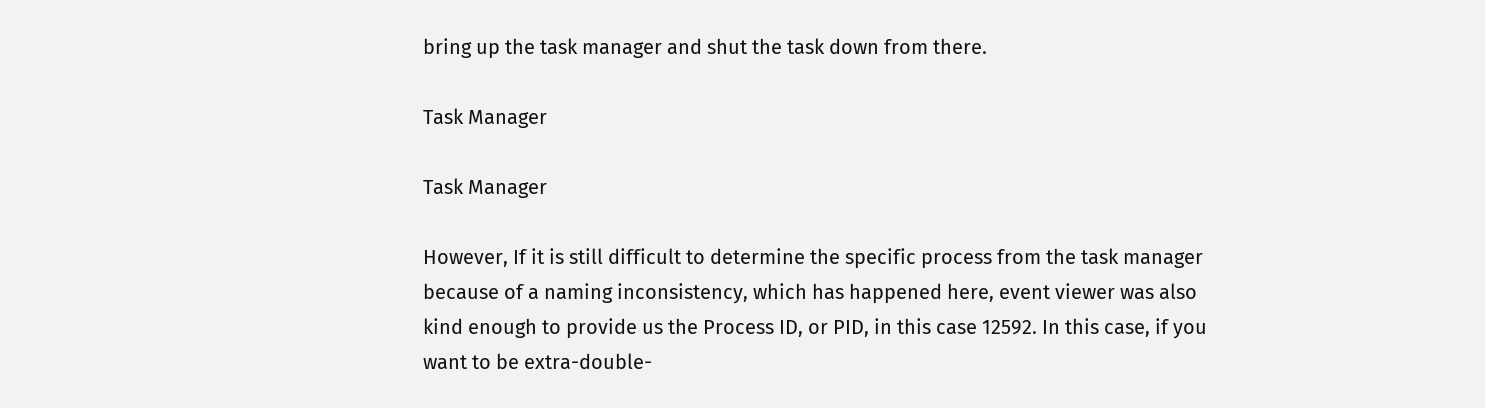bring up the task manager and shut the task down from there.

Task Manager

Task Manager

However, If it is still difficult to determine the specific process from the task manager because of a naming inconsistency, which has happened here, event viewer was also kind enough to provide us the Process ID, or PID, in this case 12592. In this case, if you want to be extra-double-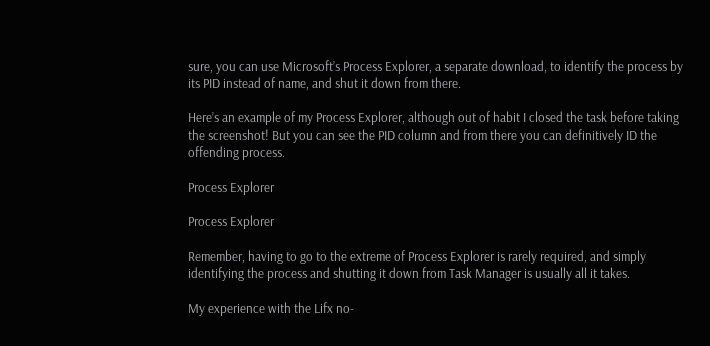sure, you can use Microsoft’s Process Explorer, a separate download, to identify the process by its PID instead of name, and shut it down from there.

Here’s an example of my Process Explorer, although out of habit I closed the task before taking the screenshot! But you can see the PID column and from there you can definitively ID the offending process.

Process Explorer

Process Explorer

Remember, having to go to the extreme of Process Explorer is rarely required, and simply identifying the process and shutting it down from Task Manager is usually all it takes.

My experience with the Lifx no-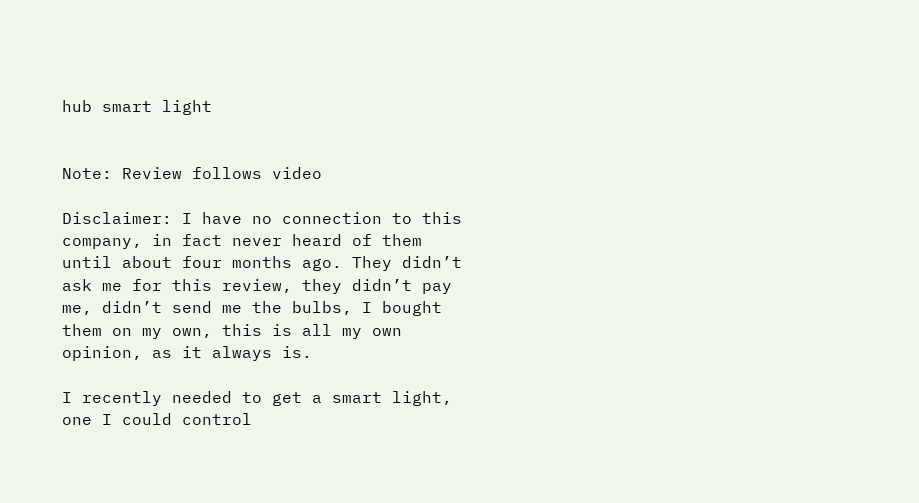hub smart light


Note: Review follows video

Disclaimer: I have no connection to this company, in fact never heard of them until about four months ago. They didn’t ask me for this review, they didn’t pay me, didn’t send me the bulbs, I bought them on my own, this is all my own opinion, as it always is.

I recently needed to get a smart light, one I could control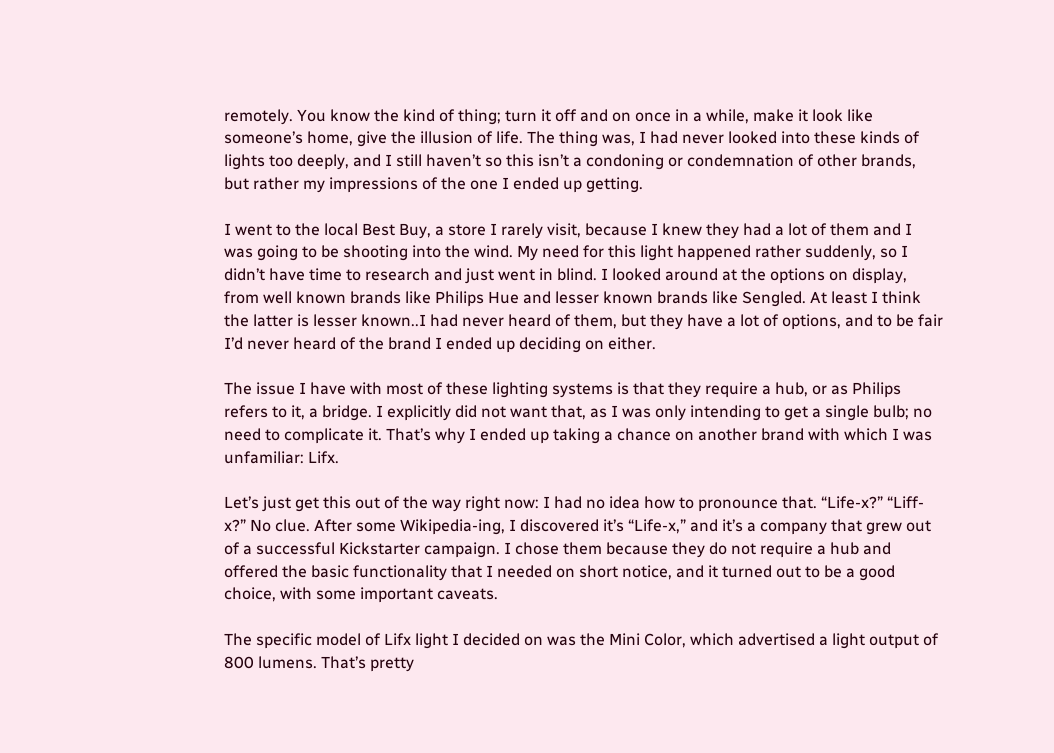remotely. You know the kind of thing; turn it off and on once in a while, make it look like someone’s home, give the illusion of life. The thing was, I had never looked into these kinds of lights too deeply, and I still haven’t so this isn’t a condoning or condemnation of other brands, but rather my impressions of the one I ended up getting.

I went to the local Best Buy, a store I rarely visit, because I knew they had a lot of them and I was going to be shooting into the wind. My need for this light happened rather suddenly, so I didn’t have time to research and just went in blind. I looked around at the options on display, from well known brands like Philips Hue and lesser known brands like Sengled. At least I think the latter is lesser known..I had never heard of them, but they have a lot of options, and to be fair I’d never heard of the brand I ended up deciding on either.

The issue I have with most of these lighting systems is that they require a hub, or as Philips refers to it, a bridge. I explicitly did not want that, as I was only intending to get a single bulb; no need to complicate it. That’s why I ended up taking a chance on another brand with which I was unfamiliar: Lifx.

Let’s just get this out of the way right now: I had no idea how to pronounce that. “Life-x?” “Liff-x?” No clue. After some Wikipedia-ing, I discovered it’s “Life-x,” and it’s a company that grew out of a successful Kickstarter campaign. I chose them because they do not require a hub and offered the basic functionality that I needed on short notice, and it turned out to be a good choice, with some important caveats.

The specific model of Lifx light I decided on was the Mini Color, which advertised a light output of 800 lumens. That’s pretty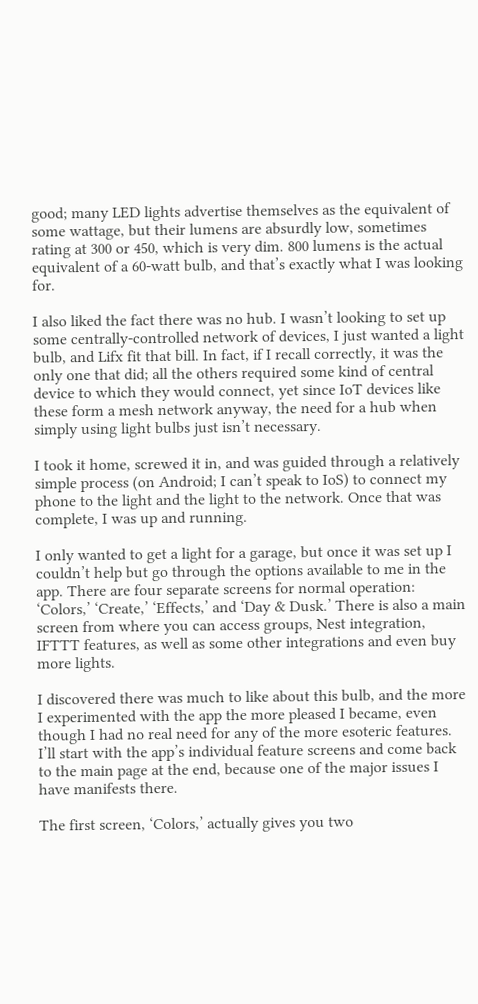good; many LED lights advertise themselves as the equivalent of some wattage, but their lumens are absurdly low, sometimes rating at 300 or 450, which is very dim. 800 lumens is the actual equivalent of a 60-watt bulb, and that’s exactly what I was looking for.

I also liked the fact there was no hub. I wasn’t looking to set up some centrally-controlled network of devices, I just wanted a light bulb, and Lifx fit that bill. In fact, if I recall correctly, it was the only one that did; all the others required some kind of central device to which they would connect, yet since IoT devices like these form a mesh network anyway, the need for a hub when simply using light bulbs just isn’t necessary.

I took it home, screwed it in, and was guided through a relatively simple process (on Android; I can’t speak to IoS) to connect my phone to the light and the light to the network. Once that was complete, I was up and running.

I only wanted to get a light for a garage, but once it was set up I couldn’t help but go through the options available to me in the app. There are four separate screens for normal operation: ‘Colors,’ ‘Create,’ ‘Effects,’ and ‘Day & Dusk.’ There is also a main screen from where you can access groups, Nest integration, IFTTT features, as well as some other integrations and even buy more lights.

I discovered there was much to like about this bulb, and the more I experimented with the app the more pleased I became, even though I had no real need for any of the more esoteric features. I’ll start with the app’s individual feature screens and come back to the main page at the end, because one of the major issues I have manifests there.

The first screen, ‘Colors,’ actually gives you two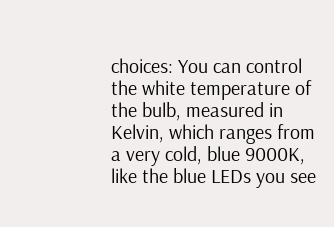choices: You can control the white temperature of the bulb, measured in Kelvin, which ranges from a very cold, blue 9000K, like the blue LEDs you see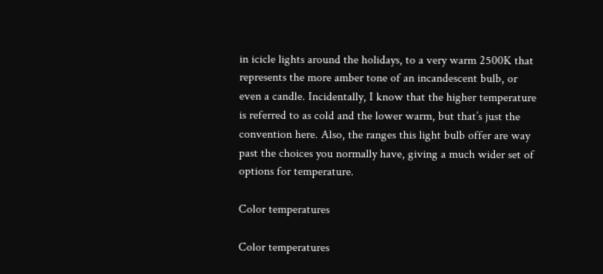in icicle lights around the holidays, to a very warm 2500K that represents the more amber tone of an incandescent bulb, or even a candle. Incidentally, I know that the higher temperature is referred to as cold and the lower warm, but that’s just the convention here. Also, the ranges this light bulb offer are way past the choices you normally have, giving a much wider set of options for temperature.

Color temperatures

Color temperatures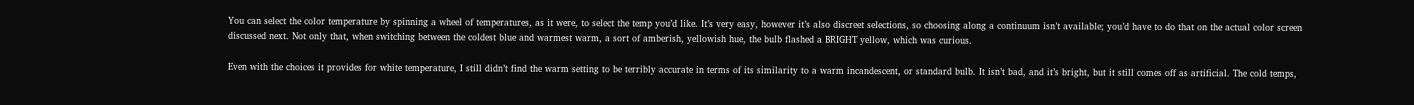You can select the color temperature by spinning a wheel of temperatures, as it were, to select the temp you’d like. It’s very easy, however it’s also discreet selections, so choosing along a continuum isn’t available; you’d have to do that on the actual color screen discussed next. Not only that, when switching between the coldest blue and warmest warm, a sort of amberish, yellowish hue, the bulb flashed a BRIGHT yellow, which was curious.

Even with the choices it provides for white temperature, I still didn’t find the warm setting to be terribly accurate in terms of its similarity to a warm incandescent, or standard bulb. It isn’t bad, and it’s bright, but it still comes off as artificial. The cold temps,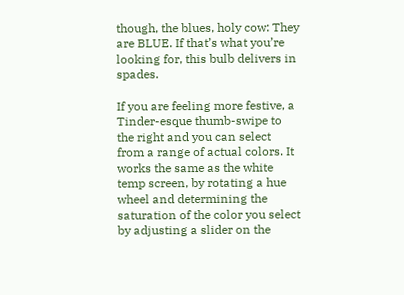though, the blues, holy cow: They are BLUE. If that’s what you’re looking for, this bulb delivers in spades.

If you are feeling more festive, a Tinder-esque thumb-swipe to the right and you can select from a range of actual colors. It works the same as the white temp screen, by rotating a hue wheel and determining the saturation of the color you select by adjusting a slider on the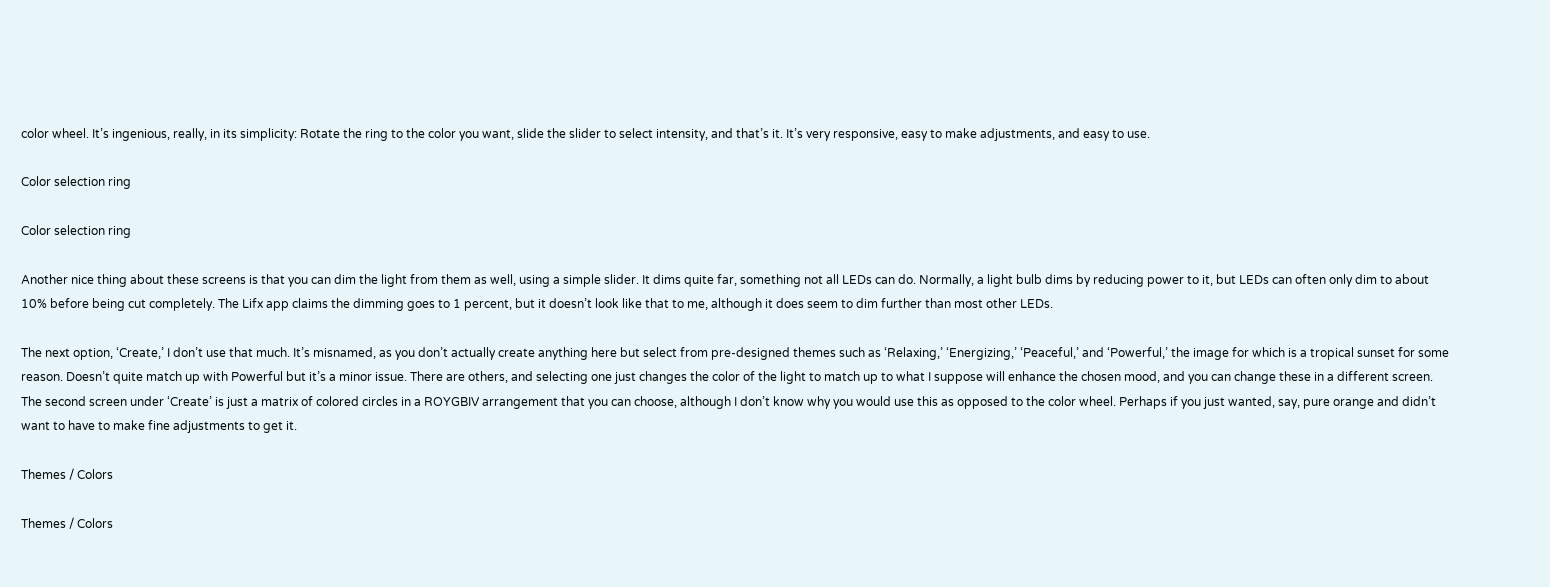color wheel. It’s ingenious, really, in its simplicity: Rotate the ring to the color you want, slide the slider to select intensity, and that’s it. It’s very responsive, easy to make adjustments, and easy to use.

Color selection ring

Color selection ring

Another nice thing about these screens is that you can dim the light from them as well, using a simple slider. It dims quite far, something not all LEDs can do. Normally, a light bulb dims by reducing power to it, but LEDs can often only dim to about 10% before being cut completely. The Lifx app claims the dimming goes to 1 percent, but it doesn’t look like that to me, although it does seem to dim further than most other LEDs.

The next option, ‘Create,’ I don’t use that much. It’s misnamed, as you don’t actually create anything here but select from pre-designed themes such as ‘Relaxing,’ ‘Energizing,’ ‘Peaceful,’ and ‘Powerful,’ the image for which is a tropical sunset for some reason. Doesn’t quite match up with Powerful but it’s a minor issue. There are others, and selecting one just changes the color of the light to match up to what I suppose will enhance the chosen mood, and you can change these in a different screen.  The second screen under ‘Create’ is just a matrix of colored circles in a ROYGBIV arrangement that you can choose, although I don’t know why you would use this as opposed to the color wheel. Perhaps if you just wanted, say, pure orange and didn’t want to have to make fine adjustments to get it.

Themes / Colors

Themes / Colors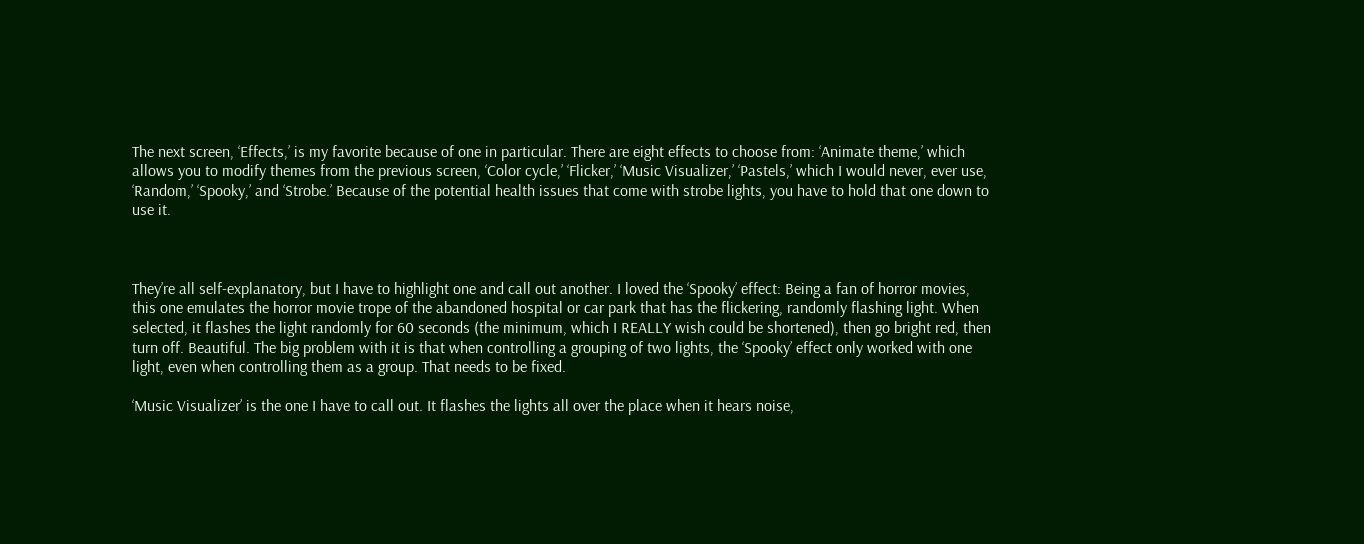The next screen, ‘Effects,’ is my favorite because of one in particular. There are eight effects to choose from: ‘Animate theme,’ which allows you to modify themes from the previous screen, ‘Color cycle,’ ‘Flicker,’ ‘Music Visualizer,’ ‘Pastels,’ which I would never, ever use, ‘Random,’ ‘Spooky,’ and ‘Strobe.’ Because of the potential health issues that come with strobe lights, you have to hold that one down to use it.



They’re all self-explanatory, but I have to highlight one and call out another. I loved the ‘Spooky’ effect: Being a fan of horror movies, this one emulates the horror movie trope of the abandoned hospital or car park that has the flickering, randomly flashing light. When selected, it flashes the light randomly for 60 seconds (the minimum, which I REALLY wish could be shortened), then go bright red, then turn off. Beautiful. The big problem with it is that when controlling a grouping of two lights, the ‘Spooky’ effect only worked with one light, even when controlling them as a group. That needs to be fixed.

‘Music Visualizer’ is the one I have to call out. It flashes the lights all over the place when it hears noise,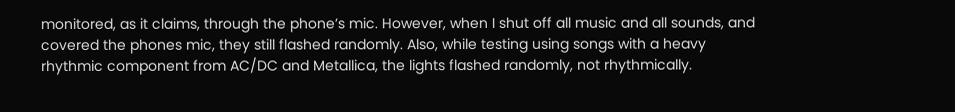monitored, as it claims, through the phone’s mic. However, when I shut off all music and all sounds, and covered the phones mic, they still flashed randomly. Also, while testing using songs with a heavy rhythmic component from AC/DC and Metallica, the lights flashed randomly, not rhythmically.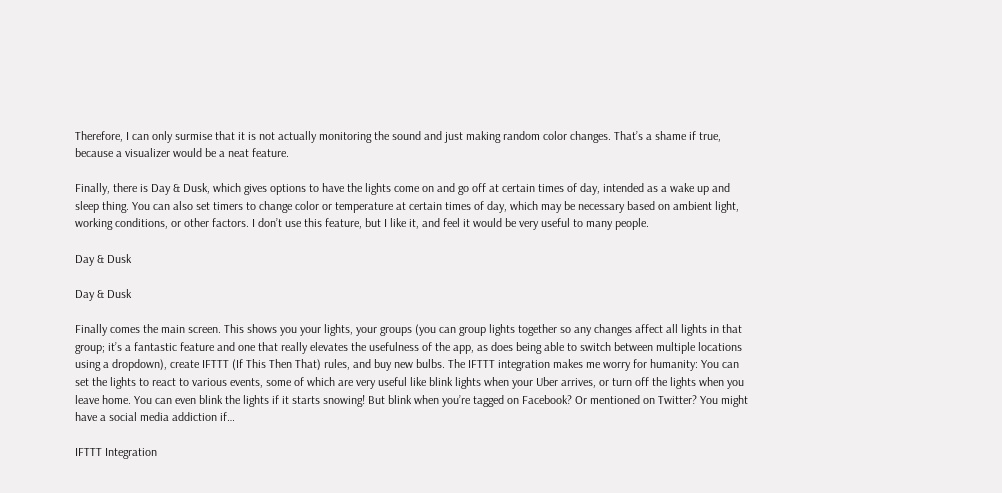Therefore, I can only surmise that it is not actually monitoring the sound and just making random color changes. That’s a shame if true, because a visualizer would be a neat feature.

Finally, there is Day & Dusk, which gives options to have the lights come on and go off at certain times of day, intended as a wake up and sleep thing. You can also set timers to change color or temperature at certain times of day, which may be necessary based on ambient light, working conditions, or other factors. I don’t use this feature, but I like it, and feel it would be very useful to many people.

Day & Dusk

Day & Dusk

Finally comes the main screen. This shows you your lights, your groups (you can group lights together so any changes affect all lights in that group; it’s a fantastic feature and one that really elevates the usefulness of the app, as does being able to switch between multiple locations using a dropdown), create IFTTT (If This Then That) rules, and buy new bulbs. The IFTTT integration makes me worry for humanity: You can set the lights to react to various events, some of which are very useful like blink lights when your Uber arrives, or turn off the lights when you leave home. You can even blink the lights if it starts snowing! But blink when you’re tagged on Facebook? Or mentioned on Twitter? You might have a social media addiction if…

IFTTT Integration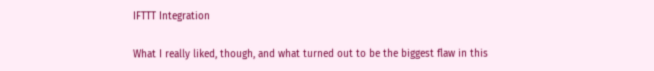IFTTT Integration

What I really liked, though, and what turned out to be the biggest flaw in this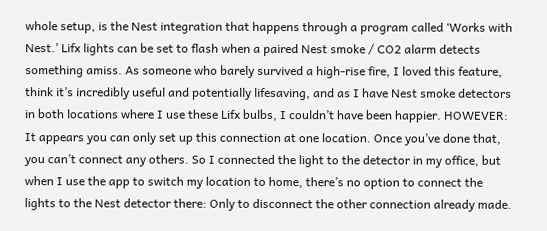whole setup, is the Nest integration that happens through a program called ‘Works with Nest.’ Lifx lights can be set to flash when a paired Nest smoke / CO2 alarm detects something amiss. As someone who barely survived a high-rise fire, I loved this feature, think it’s incredibly useful and potentially lifesaving, and as I have Nest smoke detectors in both locations where I use these Lifx bulbs, I couldn’t have been happier. HOWEVER: It appears you can only set up this connection at one location. Once you’ve done that, you can’t connect any others. So I connected the light to the detector in my office, but when I use the app to switch my location to home, there’s no option to connect the lights to the Nest detector there: Only to disconnect the other connection already made.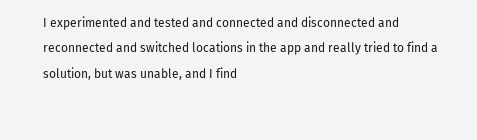I experimented and tested and connected and disconnected and reconnected and switched locations in the app and really tried to find a solution, but was unable, and I find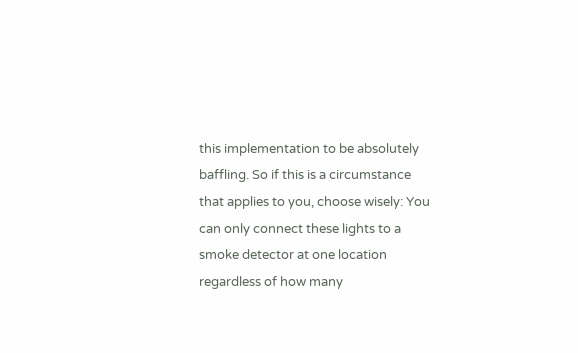this implementation to be absolutely baffling. So if this is a circumstance that applies to you, choose wisely: You can only connect these lights to a smoke detector at one location regardless of how many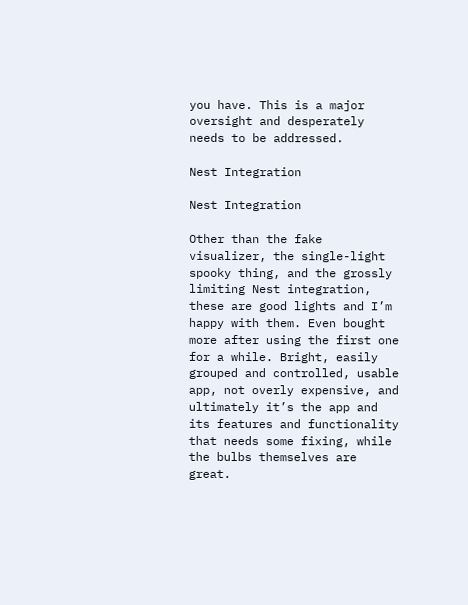you have. This is a major oversight and desperately needs to be addressed.

Nest Integration

Nest Integration

Other than the fake visualizer, the single-light spooky thing, and the grossly limiting Nest integration, these are good lights and I’m happy with them. Even bought more after using the first one for a while. Bright, easily grouped and controlled, usable app, not overly expensive, and ultimately it’s the app and its features and functionality that needs some fixing, while the bulbs themselves are great.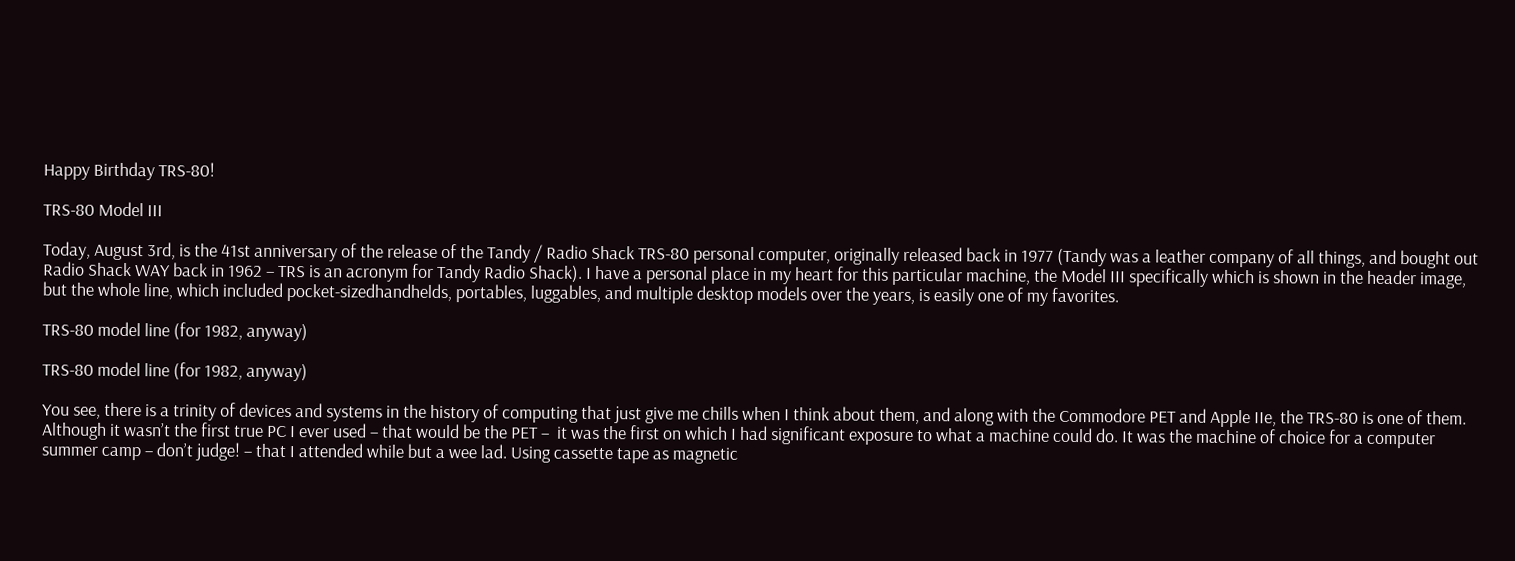Happy Birthday TRS-80!

TRS-80 Model III

Today, August 3rd, is the 41st anniversary of the release of the Tandy / Radio Shack TRS-80 personal computer, originally released back in 1977 (Tandy was a leather company of all things, and bought out Radio Shack WAY back in 1962 – TRS is an acronym for Tandy Radio Shack). I have a personal place in my heart for this particular machine, the Model III specifically which is shown in the header image, but the whole line, which included pocket-sizedhandhelds, portables, luggables, and multiple desktop models over the years, is easily one of my favorites.

TRS-80 model line (for 1982, anyway)

TRS-80 model line (for 1982, anyway)

You see, there is a trinity of devices and systems in the history of computing that just give me chills when I think about them, and along with the Commodore PET and Apple IIe, the TRS-80 is one of them. Although it wasn’t the first true PC I ever used – that would be the PET –  it was the first on which I had significant exposure to what a machine could do. It was the machine of choice for a computer summer camp – don’t judge! – that I attended while but a wee lad. Using cassette tape as magnetic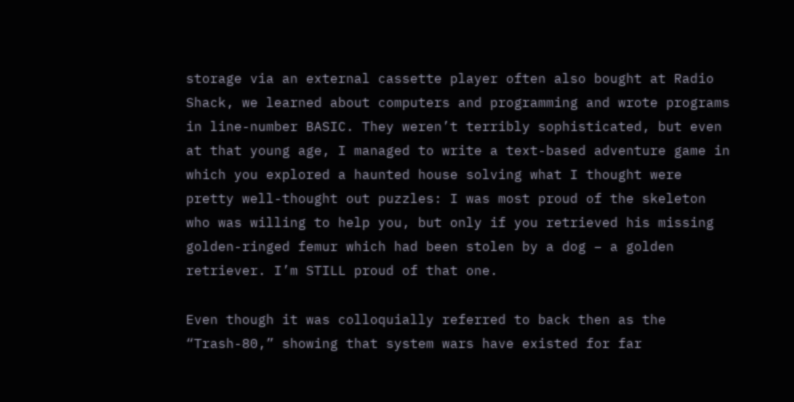storage via an external cassette player often also bought at Radio Shack, we learned about computers and programming and wrote programs in line-number BASIC. They weren’t terribly sophisticated, but even at that young age, I managed to write a text-based adventure game in which you explored a haunted house solving what I thought were pretty well-thought out puzzles: I was most proud of the skeleton who was willing to help you, but only if you retrieved his missing golden-ringed femur which had been stolen by a dog – a golden retriever. I’m STILL proud of that one.

Even though it was colloquially referred to back then as the “Trash-80,” showing that system wars have existed for far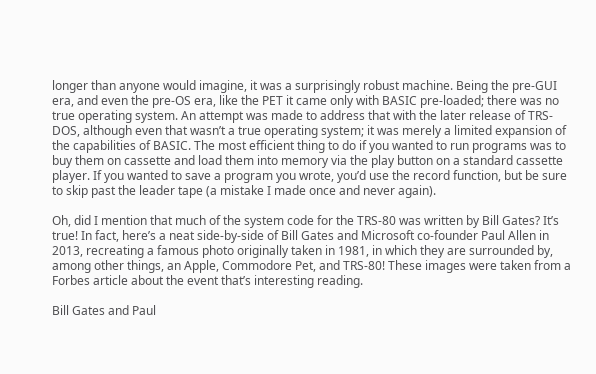longer than anyone would imagine, it was a surprisingly robust machine. Being the pre-GUI era, and even the pre-OS era, like the PET it came only with BASIC pre-loaded; there was no true operating system. An attempt was made to address that with the later release of TRS-DOS, although even that wasn’t a true operating system; it was merely a limited expansion of the capabilities of BASIC. The most efficient thing to do if you wanted to run programs was to buy them on cassette and load them into memory via the play button on a standard cassette player. If you wanted to save a program you wrote, you’d use the record function, but be sure to skip past the leader tape (a mistake I made once and never again).

Oh, did I mention that much of the system code for the TRS-80 was written by Bill Gates? It’s true! In fact, here’s a neat side-by-side of Bill Gates and Microsoft co-founder Paul Allen in 2013, recreating a famous photo originally taken in 1981, in which they are surrounded by, among other things, an Apple, Commodore Pet, and TRS-80! These images were taken from a Forbes article about the event that’s interesting reading.

Bill Gates and Paul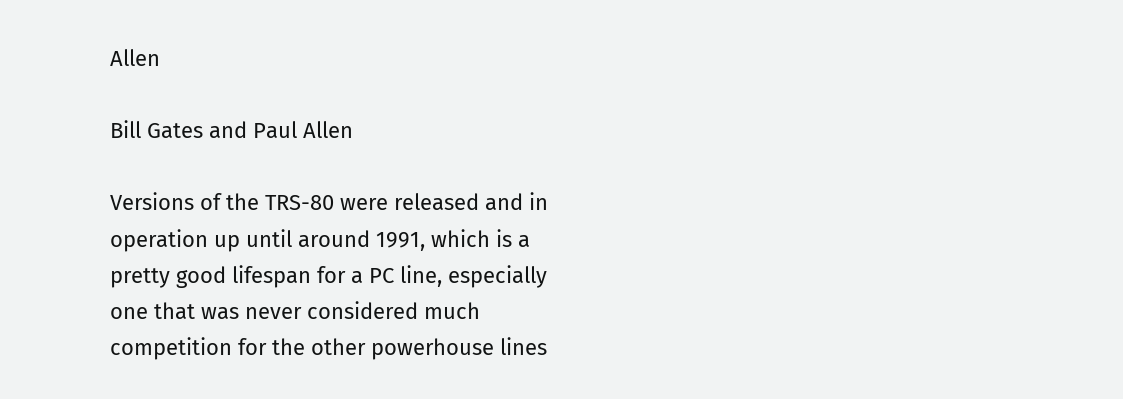Allen

Bill Gates and Paul Allen

Versions of the TRS-80 were released and in operation up until around 1991, which is a pretty good lifespan for a PC line, especially one that was never considered much competition for the other powerhouse lines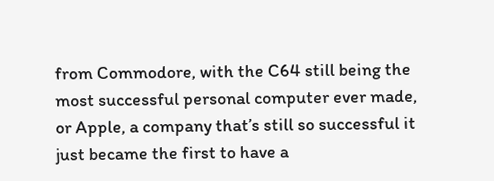from Commodore, with the C64 still being the most successful personal computer ever made, or Apple, a company that’s still so successful it just became the first to have a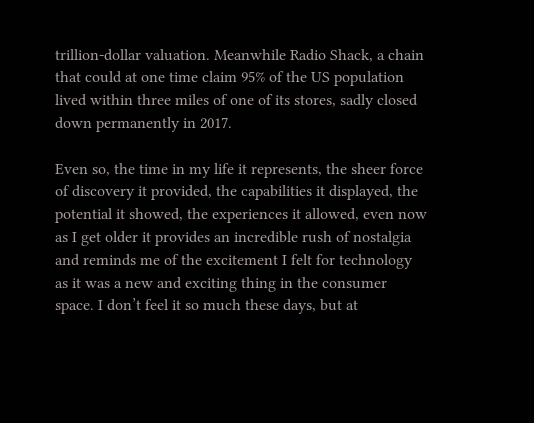trillion-dollar valuation. Meanwhile Radio Shack, a chain that could at one time claim 95% of the US population lived within three miles of one of its stores, sadly closed down permanently in 2017.

Even so, the time in my life it represents, the sheer force of discovery it provided, the capabilities it displayed, the potential it showed, the experiences it allowed, even now as I get older it provides an incredible rush of nostalgia and reminds me of the excitement I felt for technology as it was a new and exciting thing in the consumer space. I don’t feel it so much these days, but at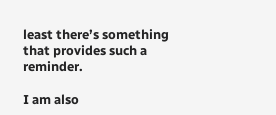least there’s something that provides such a reminder.

I am also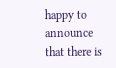happy to announce that there is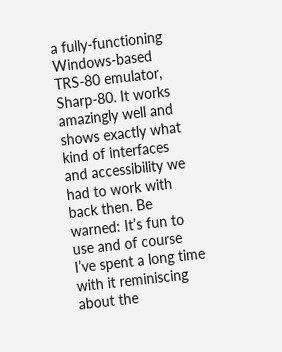a fully-functioning Windows-based TRS-80 emulator, Sharp-80. It works amazingly well and shows exactly what kind of interfaces and accessibility we had to work with back then. Be warned: It’s fun to use and of course I’ve spent a long time with it reminiscing about the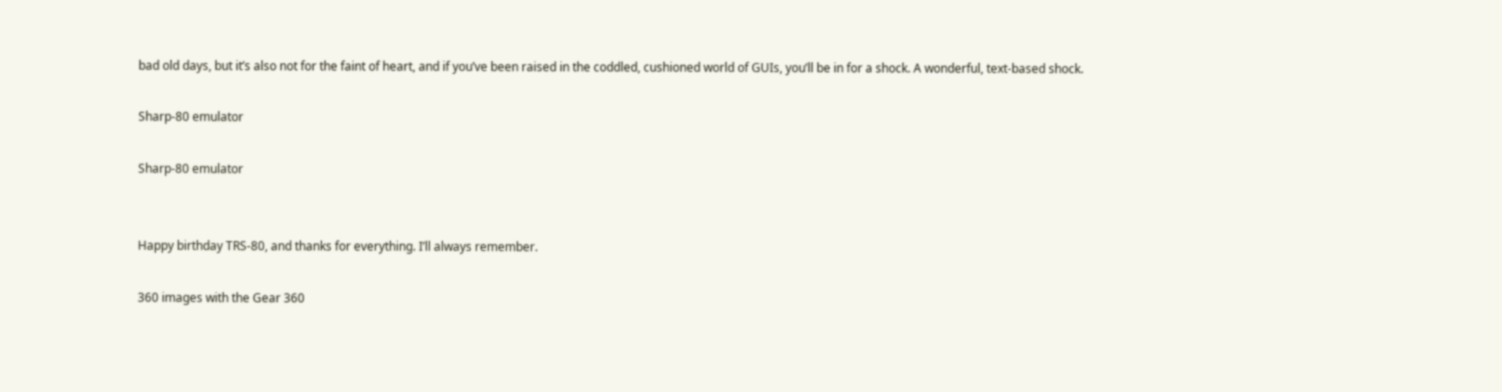bad old days, but it’s also not for the faint of heart, and if you’ve been raised in the coddled, cushioned world of GUIs, you’ll be in for a shock. A wonderful, text-based shock.

Sharp-80 emulator

Sharp-80 emulator


Happy birthday TRS-80, and thanks for everything. I’ll always remember.

360 images with the Gear 360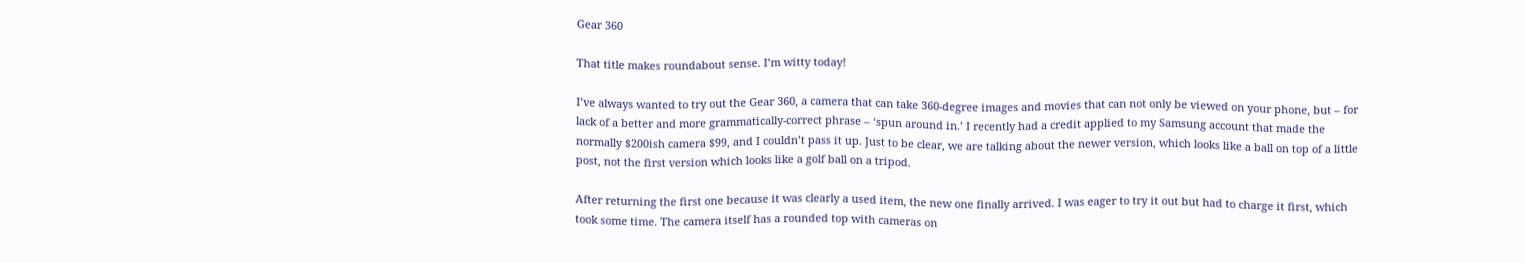Gear 360

That title makes roundabout sense. I’m witty today!

I’ve always wanted to try out the Gear 360, a camera that can take 360-degree images and movies that can not only be viewed on your phone, but – for lack of a better and more grammatically-correct phrase – ‘spun around in.’ I recently had a credit applied to my Samsung account that made the normally $200ish camera $99, and I couldn’t pass it up. Just to be clear, we are talking about the newer version, which looks like a ball on top of a little post, not the first version which looks like a golf ball on a tripod.

After returning the first one because it was clearly a used item, the new one finally arrived. I was eager to try it out but had to charge it first, which took some time. The camera itself has a rounded top with cameras on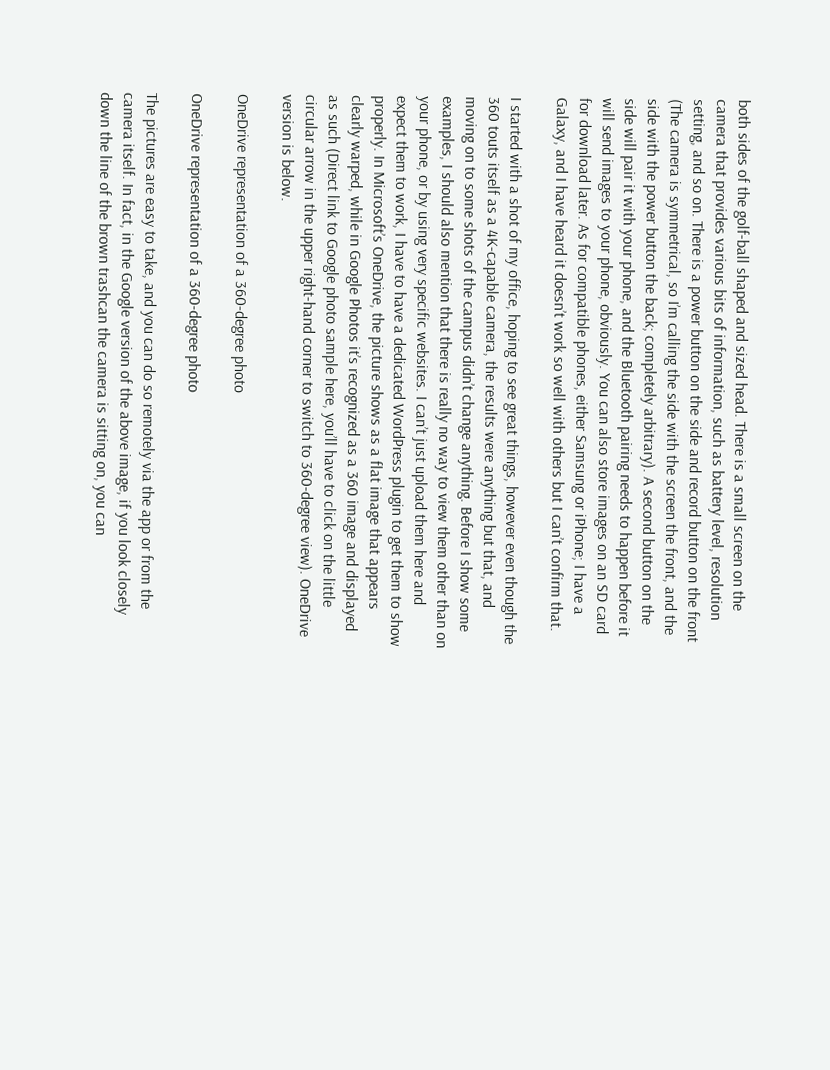both sides of the golf-ball shaped and sized head. There is a small screen on the camera that provides various bits of information, such as battery level, resolution setting, and so on. There is a power button on the side and record button on the front (The camera is symmetrical, so I’m calling the side with the screen the front, and the side with the power button the back; completely arbitrary). A second button on the side will pair it with your phone, and the Bluetooth pairing needs to happen before it will send images to your phone, obviously. You can also store images on an SD card for download later. As for compatible phones, either Samsung or iPhone; I have a Galaxy, and I have heard it doesn’t work so well with others but I can’t confirm that.

I started with a shot of my office, hoping to see great things, however even though the 360 touts itself as a 4K-capable camera, the results were anything but that, and moving on to some shots of the campus didn’t change anything. Before I show some examples, I should also mention that there is really no way to view them other than on your phone, or by using very specific websites. I can’t just upload them here and expect them to work, I have to have a dedicated WordPress plugin to get them to show properly. In Microsoft’s OneDrive, the picture shows as a flat image that appears clearly warped, while in Google Photos it’s recognized as a 360 image and displayed as such (Direct link to Google photo sample here, you’ll have to click on the little circular arrow in the upper right-hand corner to switch to 360-degree view). OneDrive version is below.

OneDrive representation of a 360-degree photo

OneDrive representation of a 360-degree photo

The pictures are easy to take, and you can do so remotely via the app or from the camera itself. In fact, in the Google version of the above image, if you look closely down the line of the brown trashcan the camera is sitting on, you can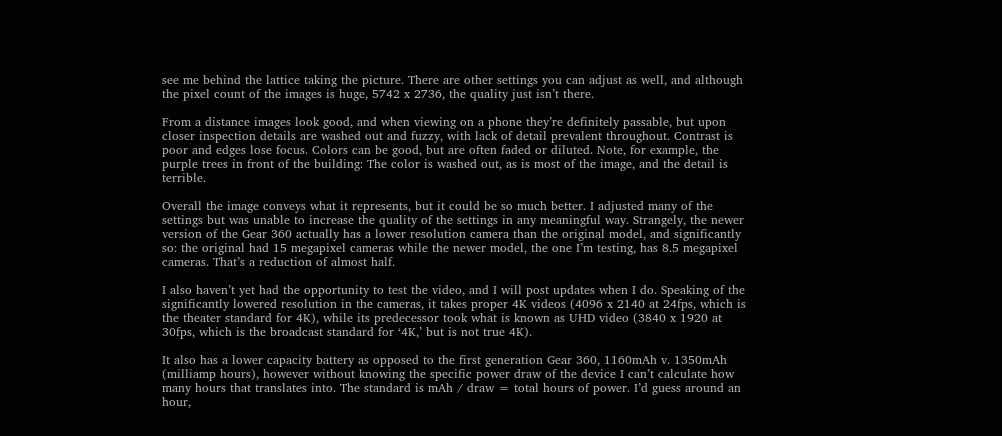see me behind the lattice taking the picture. There are other settings you can adjust as well, and although the pixel count of the images is huge, 5742 x 2736, the quality just isn’t there.

From a distance images look good, and when viewing on a phone they’re definitely passable, but upon closer inspection details are washed out and fuzzy, with lack of detail prevalent throughout. Contrast is poor and edges lose focus. Colors can be good, but are often faded or diluted. Note, for example, the purple trees in front of the building: The color is washed out, as is most of the image, and the detail is terrible.

Overall the image conveys what it represents, but it could be so much better. I adjusted many of the settings but was unable to increase the quality of the settings in any meaningful way. Strangely, the newer version of the Gear 360 actually has a lower resolution camera than the original model, and significantly so: the original had 15 megapixel cameras while the newer model, the one I’m testing, has 8.5 megapixel cameras. That’s a reduction of almost half.

I also haven’t yet had the opportunity to test the video, and I will post updates when I do. Speaking of the significantly lowered resolution in the cameras, it takes proper 4K videos (4096 x 2140 at 24fps, which is the theater standard for 4K), while its predecessor took what is known as UHD video (3840 x 1920 at 30fps, which is the broadcast standard for ‘4K,’ but is not true 4K).

It also has a lower capacity battery as opposed to the first generation Gear 360, 1160mAh v. 1350mAh (milliamp hours), however without knowing the specific power draw of the device I can’t calculate how many hours that translates into. The standard is mAh / draw = total hours of power. I’d guess around an hour,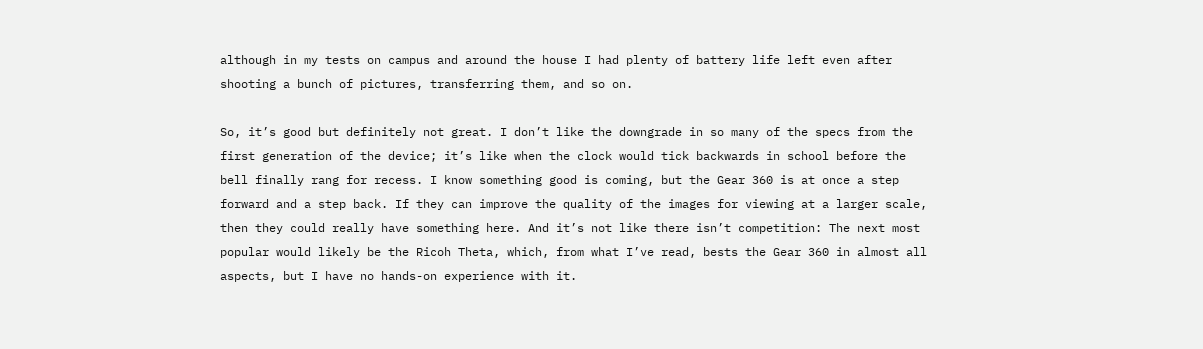although in my tests on campus and around the house I had plenty of battery life left even after shooting a bunch of pictures, transferring them, and so on.

So, it’s good but definitely not great. I don’t like the downgrade in so many of the specs from the first generation of the device; it’s like when the clock would tick backwards in school before the bell finally rang for recess. I know something good is coming, but the Gear 360 is at once a step forward and a step back. If they can improve the quality of the images for viewing at a larger scale, then they could really have something here. And it’s not like there isn’t competition: The next most popular would likely be the Ricoh Theta, which, from what I’ve read, bests the Gear 360 in almost all aspects, but I have no hands-on experience with it.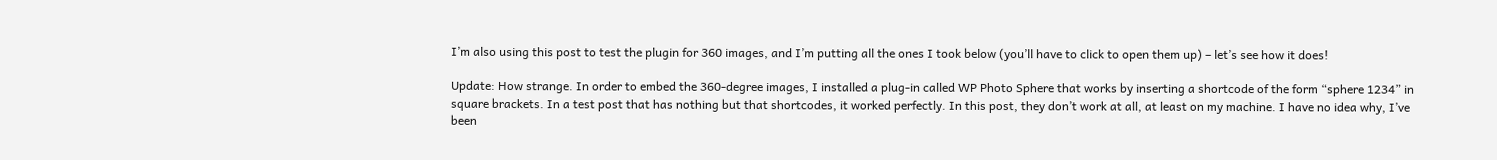I’m also using this post to test the plugin for 360 images, and I’m putting all the ones I took below (you’ll have to click to open them up) – let’s see how it does!

Update: How strange. In order to embed the 360-degree images, I installed a plug-in called WP Photo Sphere that works by inserting a shortcode of the form “sphere 1234” in square brackets. In a test post that has nothing but that shortcodes, it worked perfectly. In this post, they don’t work at all, at least on my machine. I have no idea why, I’ve been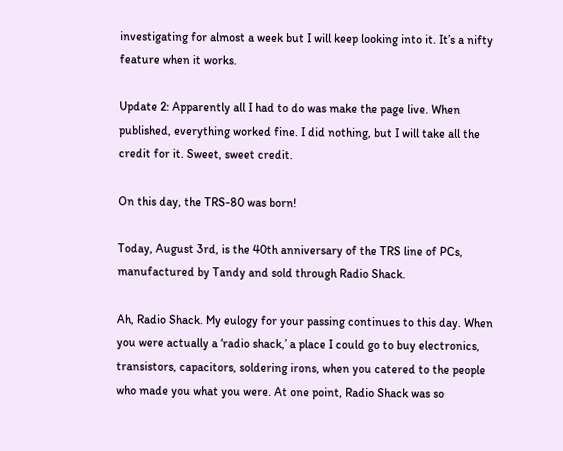investigating for almost a week but I will keep looking into it. It’s a nifty feature when it works.

Update 2: Apparently all I had to do was make the page live. When published, everything worked fine. I did nothing, but I will take all the credit for it. Sweet, sweet credit.

On this day, the TRS-80 was born!

Today, August 3rd, is the 40th anniversary of the TRS line of PCs, manufactured by Tandy and sold through Radio Shack.

Ah, Radio Shack. My eulogy for your passing continues to this day. When you were actually a ‘radio shack,’ a place I could go to buy electronics, transistors, capacitors, soldering irons, when you catered to the people who made you what you were. At one point, Radio Shack was so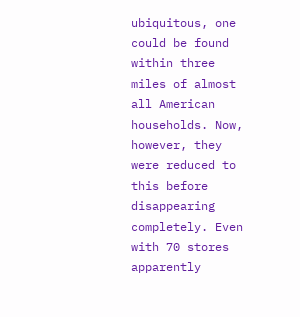ubiquitous, one could be found within three miles of almost all American households. Now, however, they were reduced to this before disappearing completely. Even with 70 stores apparently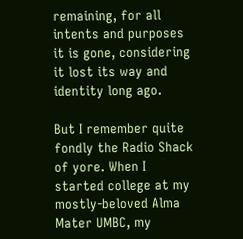remaining, for all intents and purposes it is gone, considering it lost its way and identity long ago.

But I remember quite fondly the Radio Shack of yore. When I started college at my mostly-beloved Alma Mater UMBC, my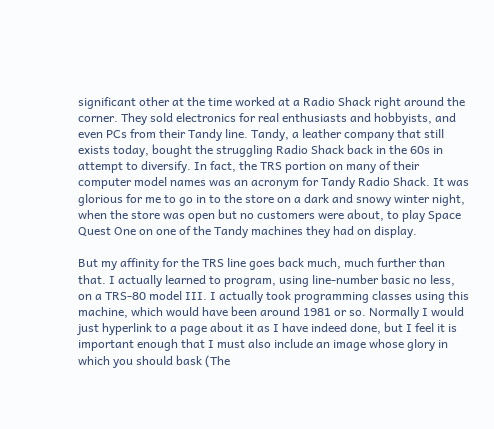significant other at the time worked at a Radio Shack right around the corner. They sold electronics for real enthusiasts and hobbyists, and even PCs from their Tandy line. Tandy, a leather company that still exists today, bought the struggling Radio Shack back in the 60s in attempt to diversify. In fact, the TRS portion on many of their computer model names was an acronym for Tandy Radio Shack. It was glorious for me to go in to the store on a dark and snowy winter night, when the store was open but no customers were about, to play Space Quest One on one of the Tandy machines they had on display.

But my affinity for the TRS line goes back much, much further than that. I actually learned to program, using line-number basic no less, on a TRS-80 model III. I actually took programming classes using this machine, which would have been around 1981 or so. Normally I would just hyperlink to a page about it as I have indeed done, but I feel it is important enough that I must also include an image whose glory in which you should bask (The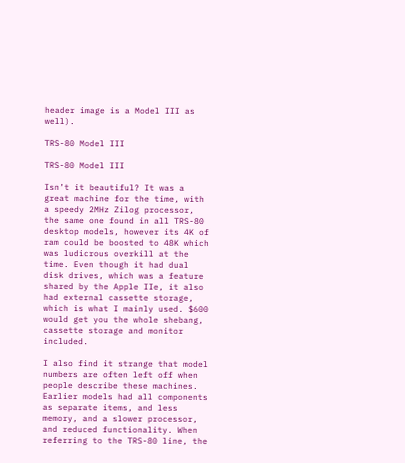header image is a Model III as well).

TRS-80 Model III

TRS-80 Model III

Isn’t it beautiful? It was a great machine for the time, with a speedy 2MHz Zilog processor, the same one found in all TRS-80 desktop models, however its 4K of ram could be boosted to 48K which was ludicrous overkill at the time. Even though it had dual disk drives, which was a feature shared by the Apple IIe, it also had external cassette storage, which is what I mainly used. $600 would get you the whole shebang, cassette storage and monitor included.

I also find it strange that model numbers are often left off when people describe these machines. Earlier models had all components as separate items, and less memory, and a slower processor, and reduced functionality. When referring to the TRS-80 line, the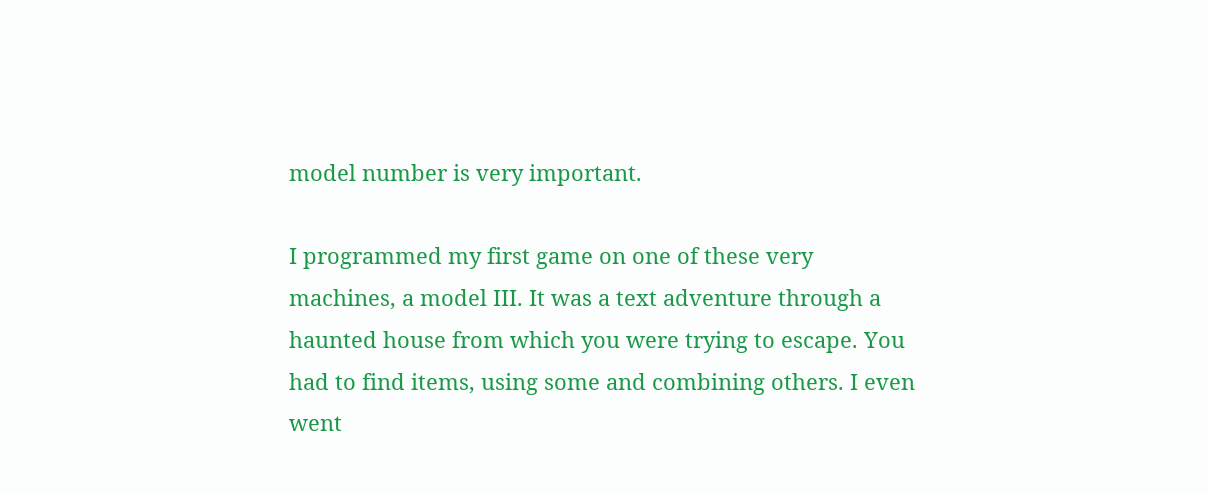model number is very important.

I programmed my first game on one of these very machines, a model III. It was a text adventure through a haunted house from which you were trying to escape. You had to find items, using some and combining others. I even went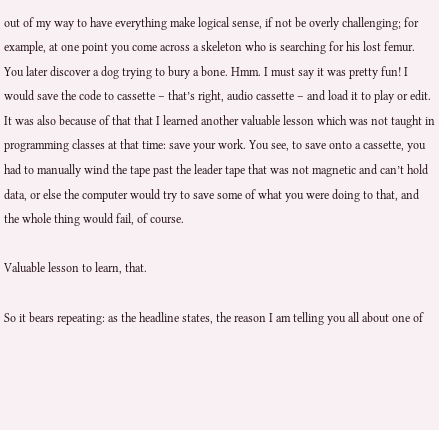out of my way to have everything make logical sense, if not be overly challenging; for example, at one point you come across a skeleton who is searching for his lost femur. You later discover a dog trying to bury a bone. Hmm. I must say it was pretty fun! I would save the code to cassette – that’s right, audio cassette – and load it to play or edit. It was also because of that that I learned another valuable lesson which was not taught in programming classes at that time: save your work. You see, to save onto a cassette, you had to manually wind the tape past the leader tape that was not magnetic and can’t hold data, or else the computer would try to save some of what you were doing to that, and the whole thing would fail, of course.

Valuable lesson to learn, that.

So it bears repeating: as the headline states, the reason I am telling you all about one of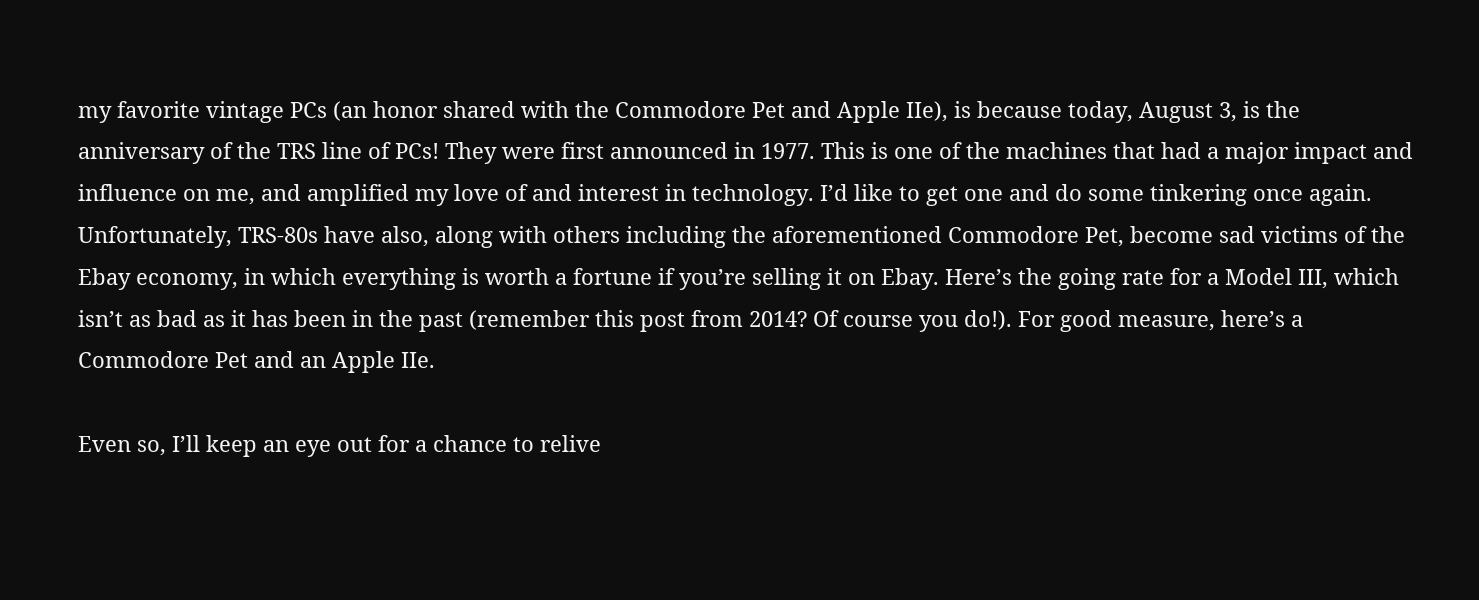my favorite vintage PCs (an honor shared with the Commodore Pet and Apple IIe), is because today, August 3, is the anniversary of the TRS line of PCs! They were first announced in 1977. This is one of the machines that had a major impact and influence on me, and amplified my love of and interest in technology. I’d like to get one and do some tinkering once again. Unfortunately, TRS-80s have also, along with others including the aforementioned Commodore Pet, become sad victims of the Ebay economy, in which everything is worth a fortune if you’re selling it on Ebay. Here’s the going rate for a Model III, which isn’t as bad as it has been in the past (remember this post from 2014? Of course you do!). For good measure, here’s a Commodore Pet and an Apple IIe.

Even so, I’ll keep an eye out for a chance to relive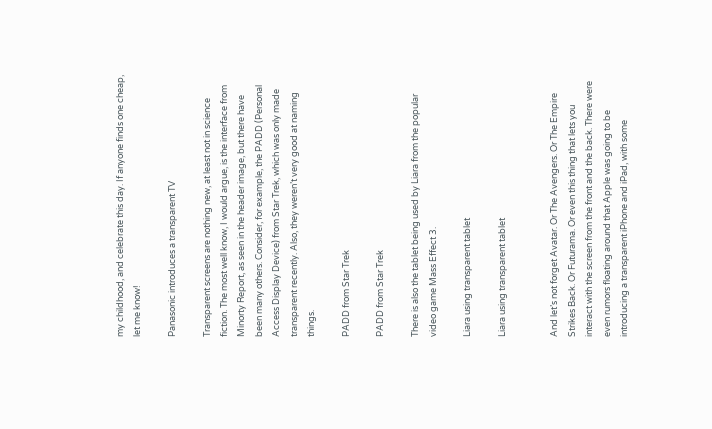my childhood, and celebrate this day. If anyone finds one cheap, let me know!

Panasonic introduces a transparent TV

Transparent screens are nothing new, at least not in science fiction. The most well know, I would argue, is the interface from Minorty Report, as seen in the header image, but there have been many others. Consider, for example, the PADD (Personal Access Display Device) from Star Trek, which was only made transparent recently. Also, they weren’t very good at naming things.

PADD from Star Trek

PADD from Star Trek

There is also the tablet being used by Liara from the popular video game Mass Effect 3.

Liara using transparent tablet

Liara using transparent tablet


And let’s not forget Avatar. Or The Avengers. Or The Empire Strikes Back. Or Futurama. Or even this thing that lets you interact with the screen from the front and the back. There were even rumors floating around that Apple was going to be introducing a transparent iPhone and iPad, with some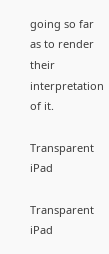going so far as to render their interpretation of it.

Transparent iPad

Transparent iPad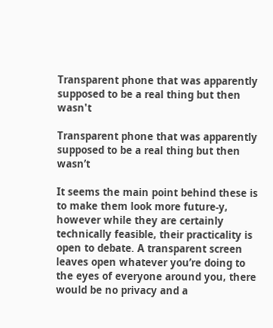Transparent phone that was apparently supposed to be a real thing but then wasn't

Transparent phone that was apparently supposed to be a real thing but then wasn’t

It seems the main point behind these is to make them look more future-y, however while they are certainly technically feasible, their practicality is open to debate. A transparent screen leaves open whatever you’re doing to the eyes of everyone around you, there would be no privacy and a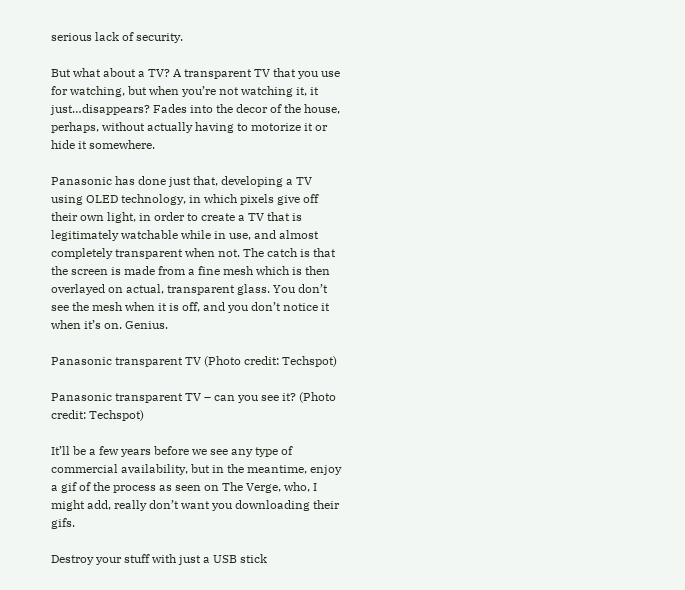serious lack of security.

But what about a TV? A transparent TV that you use for watching, but when you’re not watching it, it just…disappears? Fades into the decor of the house, perhaps, without actually having to motorize it or hide it somewhere.

Panasonic has done just that, developing a TV using OLED technology, in which pixels give off their own light, in order to create a TV that is legitimately watchable while in use, and almost completely transparent when not. The catch is that the screen is made from a fine mesh which is then overlayed on actual, transparent glass. You don’t see the mesh when it is off, and you don’t notice it when it’s on. Genius.

Panasonic transparent TV (Photo credit: Techspot)

Panasonic transparent TV – can you see it? (Photo credit: Techspot)

It’ll be a few years before we see any type of commercial availability, but in the meantime, enjoy a gif of the process as seen on The Verge, who, I might add, really don’t want you downloading their gifs.

Destroy your stuff with just a USB stick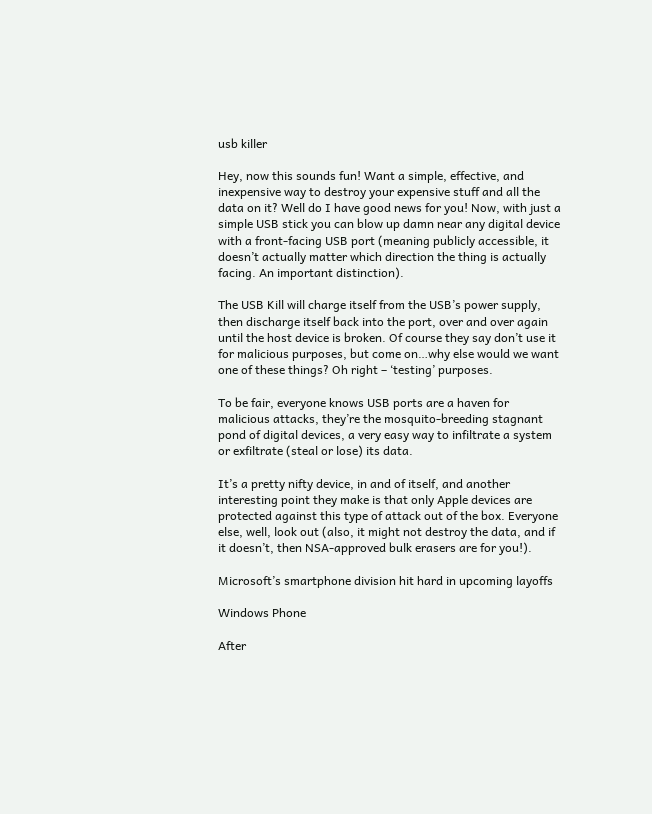usb killer

Hey, now this sounds fun! Want a simple, effective, and inexpensive way to destroy your expensive stuff and all the data on it? Well do I have good news for you! Now, with just a simple USB stick you can blow up damn near any digital device with a front-facing USB port (meaning publicly accessible, it doesn’t actually matter which direction the thing is actually facing. An important distinction).

The USB Kill will charge itself from the USB’s power supply, then discharge itself back into the port, over and over again until the host device is broken. Of course they say don’t use it for malicious purposes, but come on…why else would we want one of these things? Oh right – ‘testing’ purposes.

To be fair, everyone knows USB ports are a haven for malicious attacks, they’re the mosquito-breeding stagnant pond of digital devices, a very easy way to infiltrate a system or exfiltrate (steal or lose) its data.

It’s a pretty nifty device, in and of itself, and another interesting point they make is that only Apple devices are protected against this type of attack out of the box. Everyone else, well, look out (also, it might not destroy the data, and if it doesn’t, then NSA-approved bulk erasers are for you!).

Microsoft’s smartphone division hit hard in upcoming layoffs

Windows Phone

After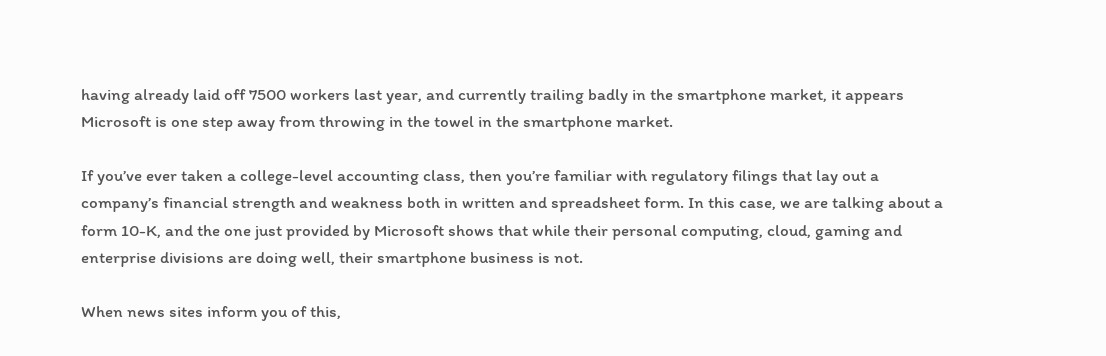having already laid off 7500 workers last year, and currently trailing badly in the smartphone market, it appears Microsoft is one step away from throwing in the towel in the smartphone market.

If you’ve ever taken a college-level accounting class, then you’re familiar with regulatory filings that lay out a company’s financial strength and weakness both in written and spreadsheet form. In this case, we are talking about a form 10-K, and the one just provided by Microsoft shows that while their personal computing, cloud, gaming and enterprise divisions are doing well, their smartphone business is not.

When news sites inform you of this,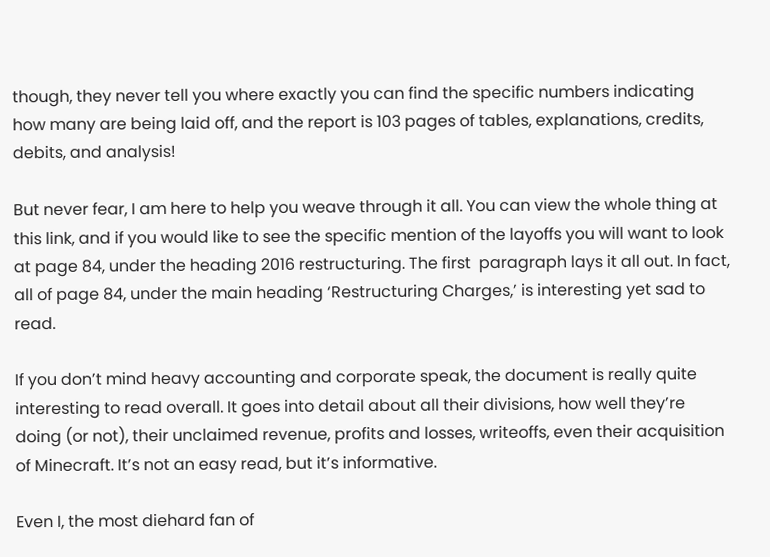though, they never tell you where exactly you can find the specific numbers indicating how many are being laid off, and the report is 103 pages of tables, explanations, credits, debits, and analysis!

But never fear, I am here to help you weave through it all. You can view the whole thing at this link, and if you would like to see the specific mention of the layoffs you will want to look at page 84, under the heading 2016 restructuring. The first  paragraph lays it all out. In fact, all of page 84, under the main heading ‘Restructuring Charges,’ is interesting yet sad to read.

If you don’t mind heavy accounting and corporate speak, the document is really quite interesting to read overall. It goes into detail about all their divisions, how well they’re doing (or not), their unclaimed revenue, profits and losses, writeoffs, even their acquisition of Minecraft. It’s not an easy read, but it’s informative.

Even I, the most diehard fan of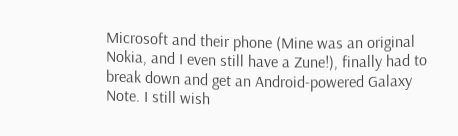Microsoft and their phone (Mine was an original Nokia, and I even still have a Zune!), finally had to break down and get an Android-powered Galaxy Note. I still wish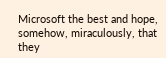Microsoft the best and hope, somehow, miraculously, that they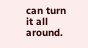can turn it all around.